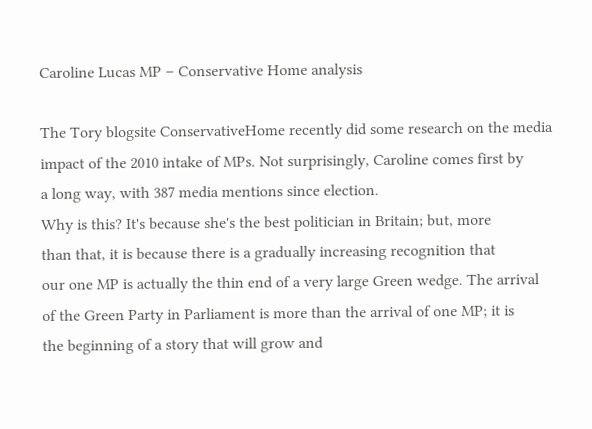Caroline Lucas MP – Conservative Home analysis

The Tory blogsite ConservativeHome recently did some research on the media
impact of the 2010 intake of MPs. Not surprisingly, Caroline comes first by
a long way, with 387 media mentions since election.
Why is this? It's because she's the best politician in Britain; but, more
than that, it is because there is a gradually increasing recognition that
our one MP is actually the thin end of a very large Green wedge. The arrival
of the Green Party in Parliament is more than the arrival of one MP; it is
the beginning of a story that will grow and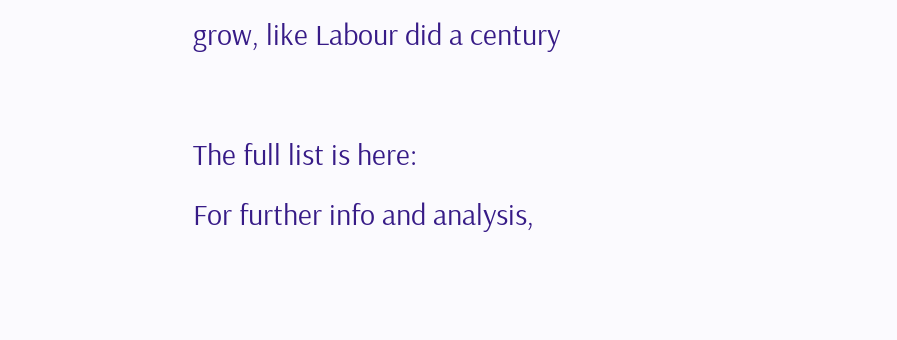grow, like Labour did a century

The full list is here:
For further info and analysis,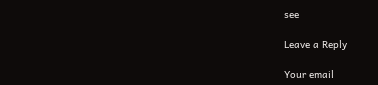see

Leave a Reply

Your email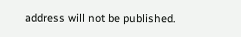address will not be published.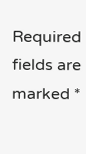Required fields are marked *